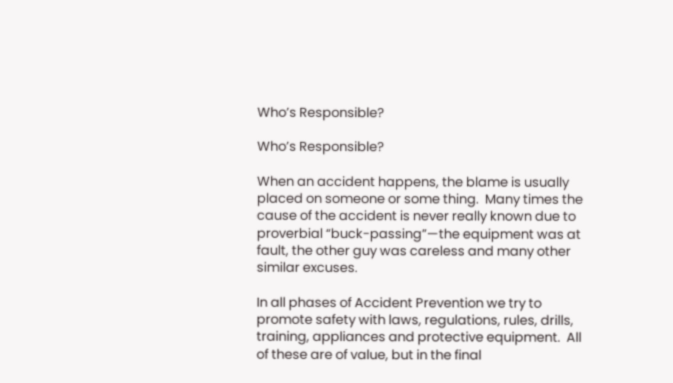Who’s Responsible?

Who’s Responsible?

When an accident happens, the blame is usually placed on someone or some thing.  Many times the cause of the accident is never really known due to proverbial “buck-passing”—the equipment was at fault, the other guy was careless and many other similar excuses.

In all phases of Accident Prevention we try to promote safety with laws, regulations, rules, drills, training, appliances and protective equipment.  All of these are of value, but in the final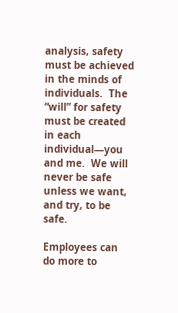analysis, safety must be achieved in the minds of individuals.  The “will” for safety must be created in each individual—you and me.  We will never be safe unless we want, and try, to be safe.

Employees can do more to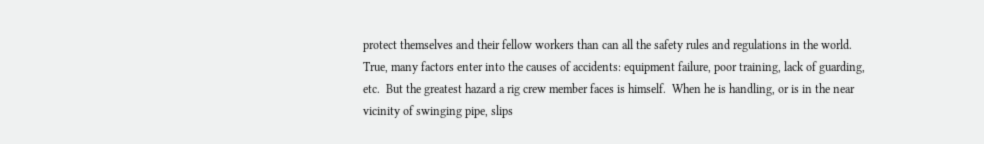protect themselves and their fellow workers than can all the safety rules and regulations in the world.  True, many factors enter into the causes of accidents: equipment failure, poor training, lack of guarding, etc.  But the greatest hazard a rig crew member faces is himself.  When he is handling, or is in the near vicinity of swinging pipe, slips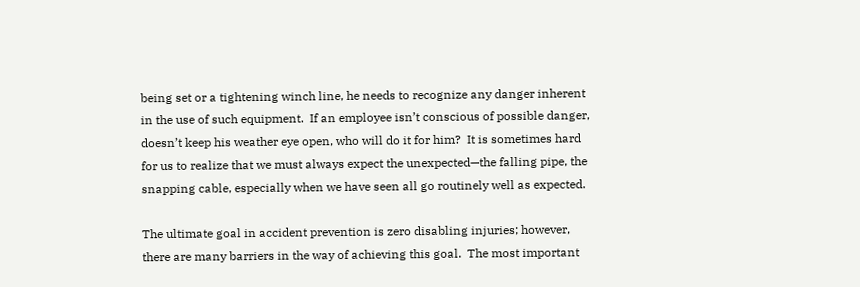being set or a tightening winch line, he needs to recognize any danger inherent in the use of such equipment.  If an employee isn’t conscious of possible danger, doesn’t keep his weather eye open, who will do it for him?  It is sometimes hard for us to realize that we must always expect the unexpected—the falling pipe, the snapping cable, especially when we have seen all go routinely well as expected.

The ultimate goal in accident prevention is zero disabling injuries; however, there are many barriers in the way of achieving this goal.  The most important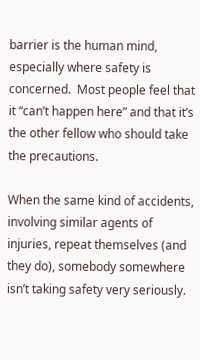barrier is the human mind, especially where safety is concerned.  Most people feel that it “can’t happen here” and that it’s the other fellow who should take the precautions.

When the same kind of accidents, involving similar agents of injuries, repeat themselves (and they do), somebody somewhere isn’t taking safety very seriously.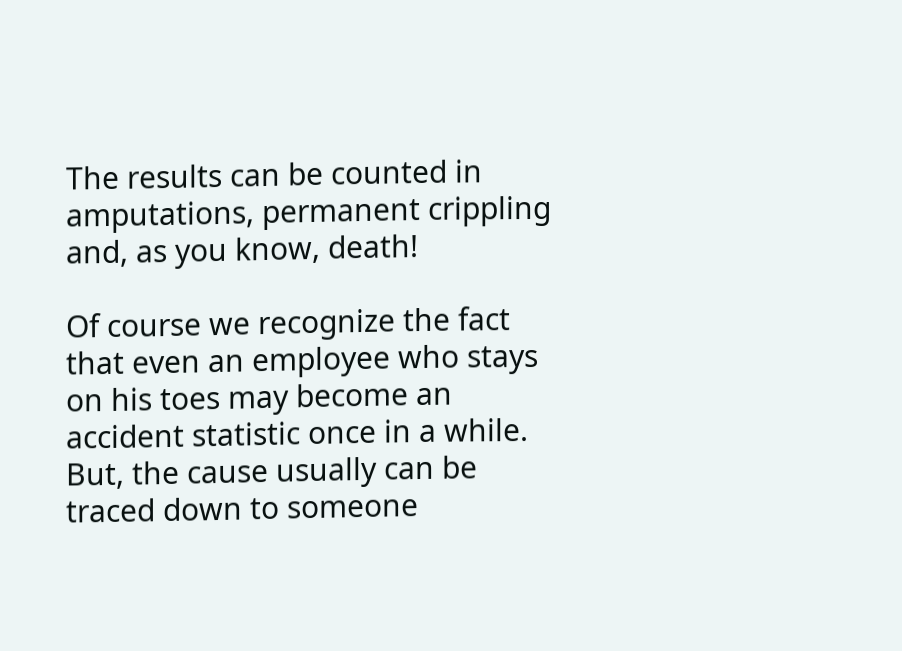The results can be counted in amputations, permanent crippling and, as you know, death!

Of course we recognize the fact that even an employee who stays on his toes may become an accident statistic once in a while.  But, the cause usually can be traced down to someone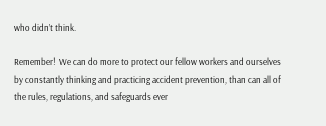who didn’t think.

Remember!  We can do more to protect our fellow workers and ourselves by constantly thinking and practicing accident prevention, than can all of the rules, regulations, and safeguards ever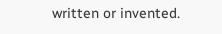written or invented.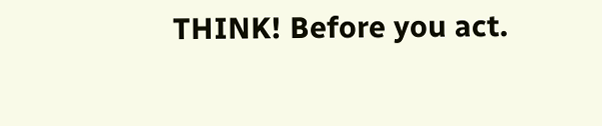THINK! Before you act.